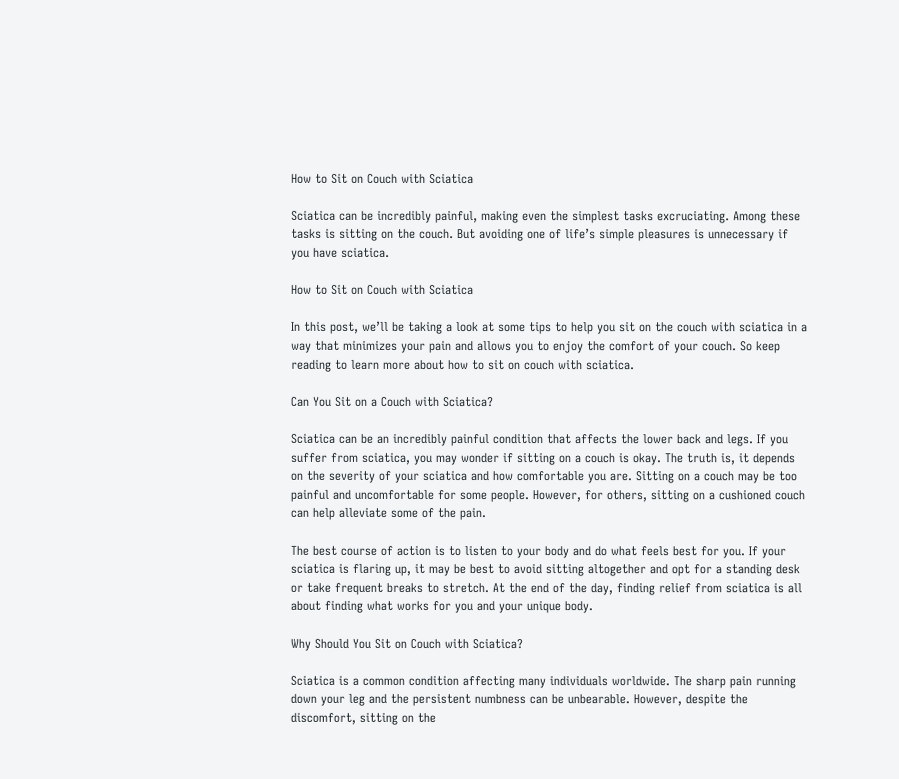How to Sit on Couch with Sciatica

Sciatica can be incredibly painful, making even the simplest tasks excruciating. Among these tasks is sitting on the couch. But avoiding one of life’s simple pleasures is unnecessary if you have sciatica.

How to Sit on Couch with Sciatica

In this post, we’ll be taking a look at some tips to help you sit on the couch with sciatica in a way that minimizes your pain and allows you to enjoy the comfort of your couch. So keep reading to learn more about how to sit on couch with sciatica.

Can You Sit on a Couch with Sciatica?

Sciatica can be an incredibly painful condition that affects the lower back and legs. If you suffer from sciatica, you may wonder if sitting on a couch is okay. The truth is, it depends on the severity of your sciatica and how comfortable you are. Sitting on a couch may be too painful and uncomfortable for some people. However, for others, sitting on a cushioned couch can help alleviate some of the pain.

The best course of action is to listen to your body and do what feels best for you. If your sciatica is flaring up, it may be best to avoid sitting altogether and opt for a standing desk or take frequent breaks to stretch. At the end of the day, finding relief from sciatica is all about finding what works for you and your unique body.

Why Should You Sit on Couch with Sciatica?

Sciatica is a common condition affecting many individuals worldwide. The sharp pain running down your leg and the persistent numbness can be unbearable. However, despite the discomfort, sitting on the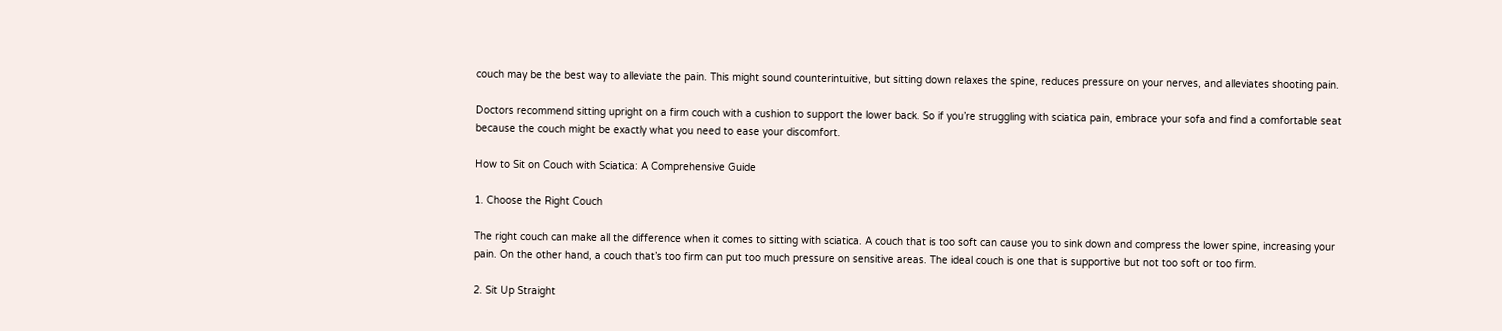couch may be the best way to alleviate the pain. This might sound counterintuitive, but sitting down relaxes the spine, reduces pressure on your nerves, and alleviates shooting pain.

Doctors recommend sitting upright on a firm couch with a cushion to support the lower back. So if you’re struggling with sciatica pain, embrace your sofa and find a comfortable seat because the couch might be exactly what you need to ease your discomfort.

How to Sit on Couch with Sciatica: A Comprehensive Guide

1. Choose the Right Couch

The right couch can make all the difference when it comes to sitting with sciatica. A couch that is too soft can cause you to sink down and compress the lower spine, increasing your pain. On the other hand, a couch that’s too firm can put too much pressure on sensitive areas. The ideal couch is one that is supportive but not too soft or too firm.

2. Sit Up Straight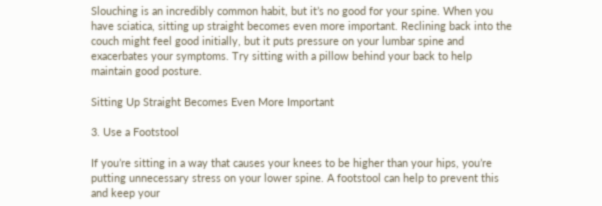Slouching is an incredibly common habit, but it’s no good for your spine. When you have sciatica, sitting up straight becomes even more important. Reclining back into the couch might feel good initially, but it puts pressure on your lumbar spine and exacerbates your symptoms. Try sitting with a pillow behind your back to help maintain good posture.

Sitting Up Straight Becomes Even More Important

3. Use a Footstool

If you’re sitting in a way that causes your knees to be higher than your hips, you’re putting unnecessary stress on your lower spine. A footstool can help to prevent this and keep your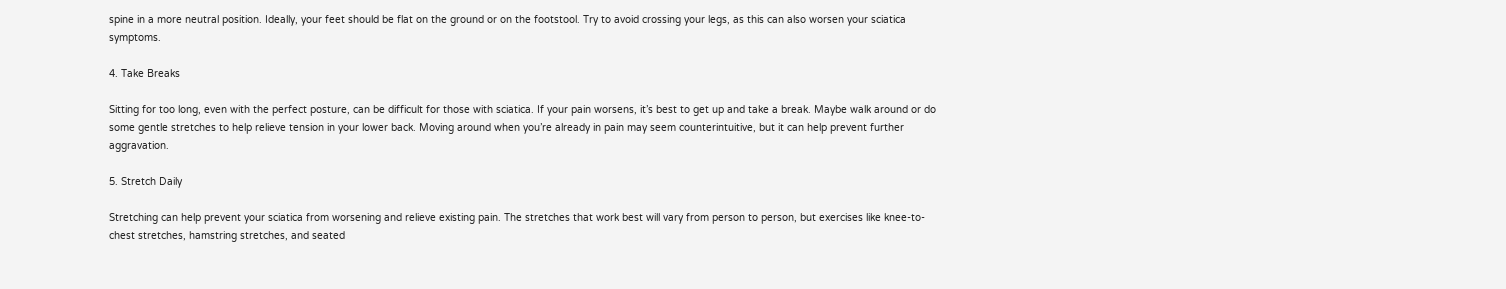spine in a more neutral position. Ideally, your feet should be flat on the ground or on the footstool. Try to avoid crossing your legs, as this can also worsen your sciatica symptoms.

4. Take Breaks

Sitting for too long, even with the perfect posture, can be difficult for those with sciatica. If your pain worsens, it’s best to get up and take a break. Maybe walk around or do some gentle stretches to help relieve tension in your lower back. Moving around when you’re already in pain may seem counterintuitive, but it can help prevent further aggravation.

5. Stretch Daily

Stretching can help prevent your sciatica from worsening and relieve existing pain. The stretches that work best will vary from person to person, but exercises like knee-to-chest stretches, hamstring stretches, and seated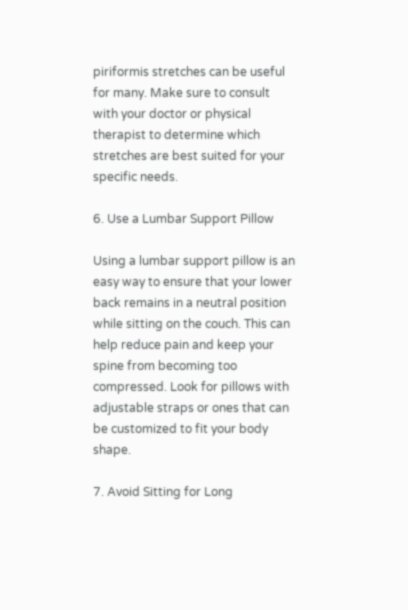piriformis stretches can be useful for many. Make sure to consult with your doctor or physical therapist to determine which stretches are best suited for your specific needs.

6. Use a Lumbar Support Pillow

Using a lumbar support pillow is an easy way to ensure that your lower back remains in a neutral position while sitting on the couch. This can help reduce pain and keep your spine from becoming too compressed. Look for pillows with adjustable straps or ones that can be customized to fit your body shape.

7. Avoid Sitting for Long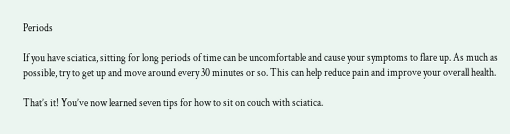Periods

If you have sciatica, sitting for long periods of time can be uncomfortable and cause your symptoms to flare up. As much as possible, try to get up and move around every 30 minutes or so. This can help reduce pain and improve your overall health.

That’s it! You’ve now learned seven tips for how to sit on couch with sciatica.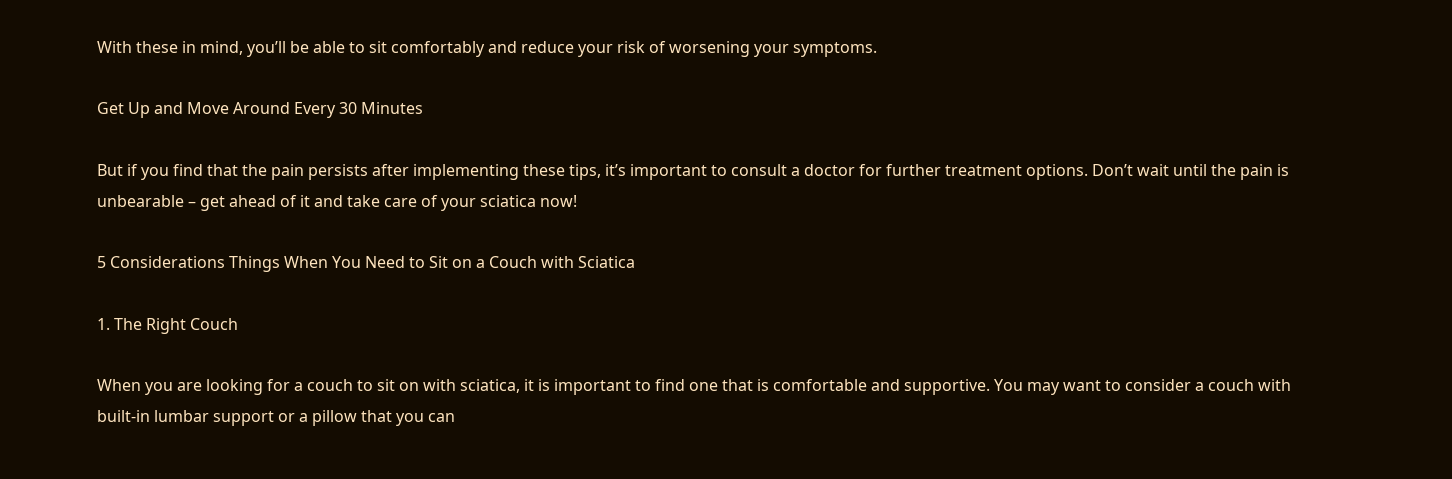With these in mind, you’ll be able to sit comfortably and reduce your risk of worsening your symptoms.

Get Up and Move Around Every 30 Minutes

But if you find that the pain persists after implementing these tips, it’s important to consult a doctor for further treatment options. Don’t wait until the pain is unbearable – get ahead of it and take care of your sciatica now!

5 Considerations Things When You Need to Sit on a Couch with Sciatica

1. The Right Couch

When you are looking for a couch to sit on with sciatica, it is important to find one that is comfortable and supportive. You may want to consider a couch with built-in lumbar support or a pillow that you can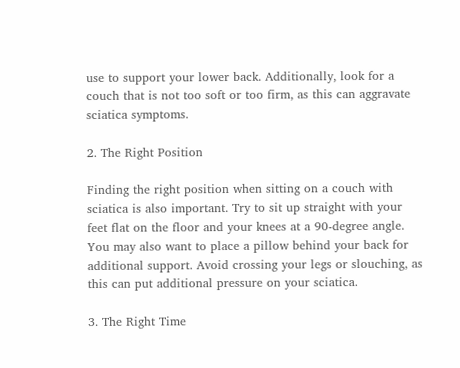use to support your lower back. Additionally, look for a couch that is not too soft or too firm, as this can aggravate sciatica symptoms.

2. The Right Position

Finding the right position when sitting on a couch with sciatica is also important. Try to sit up straight with your feet flat on the floor and your knees at a 90-degree angle. You may also want to place a pillow behind your back for additional support. Avoid crossing your legs or slouching, as this can put additional pressure on your sciatica.

3. The Right Time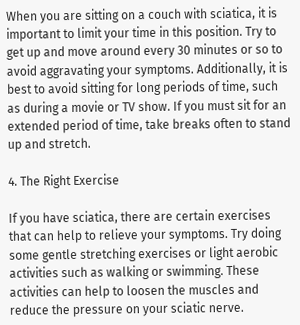When you are sitting on a couch with sciatica, it is important to limit your time in this position. Try to get up and move around every 30 minutes or so to avoid aggravating your symptoms. Additionally, it is best to avoid sitting for long periods of time, such as during a movie or TV show. If you must sit for an extended period of time, take breaks often to stand up and stretch.

4. The Right Exercise

If you have sciatica, there are certain exercises that can help to relieve your symptoms. Try doing some gentle stretching exercises or light aerobic activities such as walking or swimming. These activities can help to loosen the muscles and reduce the pressure on your sciatic nerve.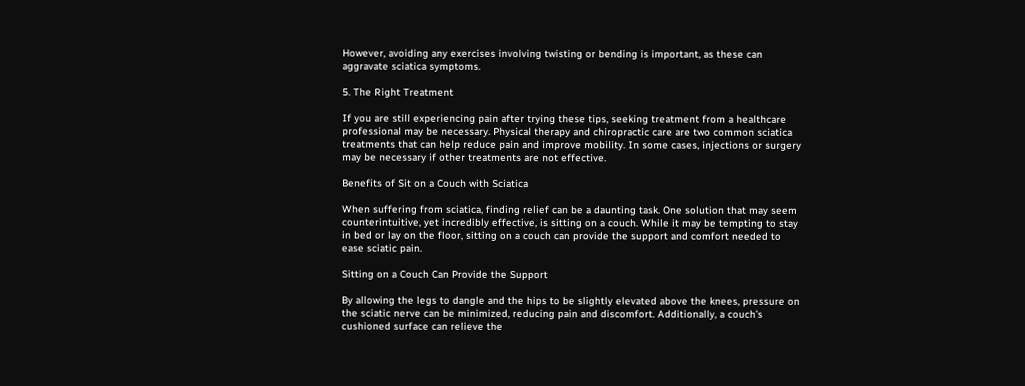However, avoiding any exercises involving twisting or bending is important, as these can aggravate sciatica symptoms.

5. The Right Treatment

If you are still experiencing pain after trying these tips, seeking treatment from a healthcare professional may be necessary. Physical therapy and chiropractic care are two common sciatica treatments that can help reduce pain and improve mobility. In some cases, injections or surgery may be necessary if other treatments are not effective.

Benefits of Sit on a Couch with Sciatica

When suffering from sciatica, finding relief can be a daunting task. One solution that may seem counterintuitive, yet incredibly effective, is sitting on a couch. While it may be tempting to stay in bed or lay on the floor, sitting on a couch can provide the support and comfort needed to ease sciatic pain.

Sitting on a Couch Can Provide the Support

By allowing the legs to dangle and the hips to be slightly elevated above the knees, pressure on the sciatic nerve can be minimized, reducing pain and discomfort. Additionally, a couch’s cushioned surface can relieve the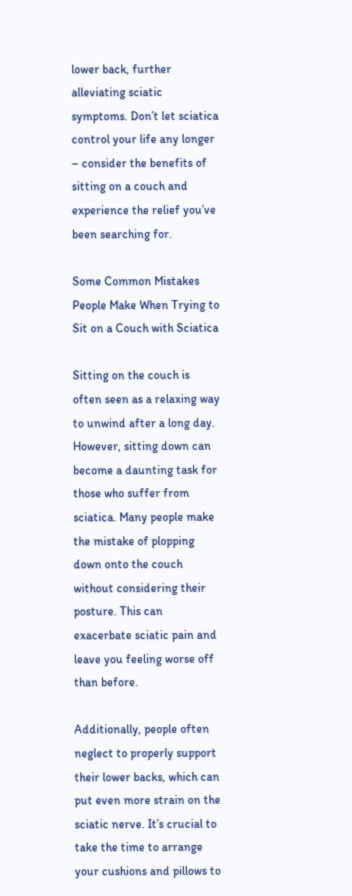lower back, further alleviating sciatic symptoms. Don’t let sciatica control your life any longer – consider the benefits of sitting on a couch and experience the relief you’ve been searching for.

Some Common Mistakes People Make When Trying to Sit on a Couch with Sciatica

Sitting on the couch is often seen as a relaxing way to unwind after a long day. However, sitting down can become a daunting task for those who suffer from sciatica. Many people make the mistake of plopping down onto the couch without considering their posture. This can exacerbate sciatic pain and leave you feeling worse off than before.

Additionally, people often neglect to properly support their lower backs, which can put even more strain on the sciatic nerve. It’s crucial to take the time to arrange your cushions and pillows to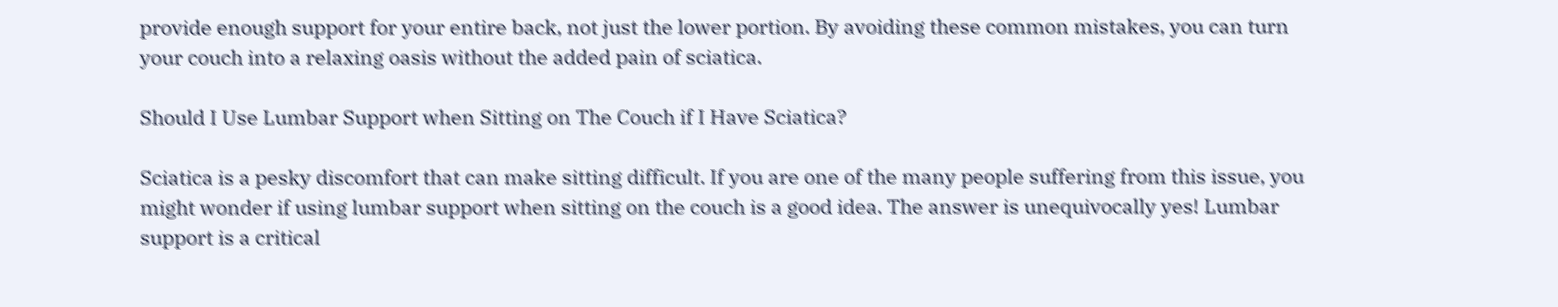provide enough support for your entire back, not just the lower portion. By avoiding these common mistakes, you can turn your couch into a relaxing oasis without the added pain of sciatica.

Should I Use Lumbar Support when Sitting on The Couch if I Have Sciatica?

Sciatica is a pesky discomfort that can make sitting difficult. If you are one of the many people suffering from this issue, you might wonder if using lumbar support when sitting on the couch is a good idea. The answer is unequivocally yes! Lumbar support is a critical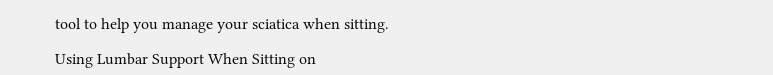tool to help you manage your sciatica when sitting.

Using Lumbar Support When Sitting on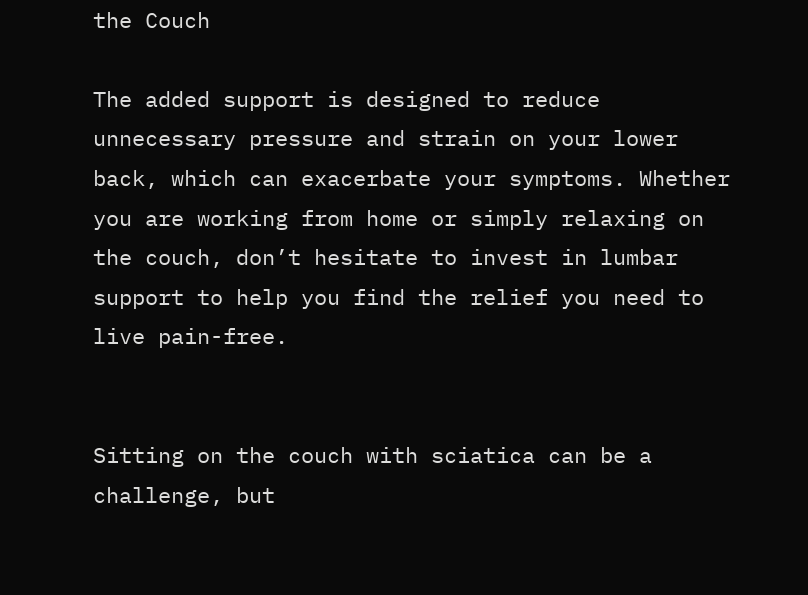the Couch

The added support is designed to reduce unnecessary pressure and strain on your lower back, which can exacerbate your symptoms. Whether you are working from home or simply relaxing on the couch, don’t hesitate to invest in lumbar support to help you find the relief you need to live pain-free.


Sitting on the couch with sciatica can be a challenge, but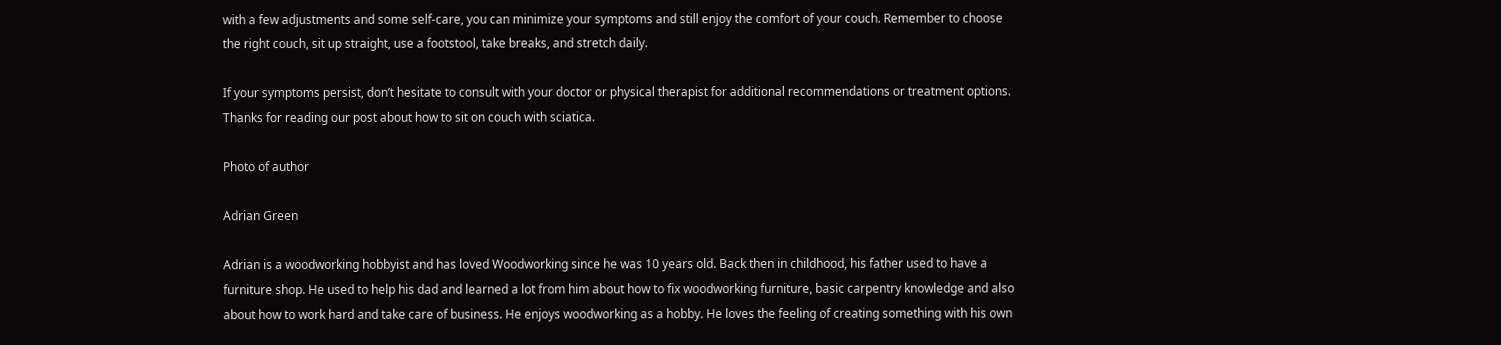with a few adjustments and some self-care, you can minimize your symptoms and still enjoy the comfort of your couch. Remember to choose the right couch, sit up straight, use a footstool, take breaks, and stretch daily.

If your symptoms persist, don’t hesitate to consult with your doctor or physical therapist for additional recommendations or treatment options. Thanks for reading our post about how to sit on couch with sciatica.

Photo of author

Adrian Green

Adrian is a woodworking hobbyist and has loved Woodworking since he was 10 years old. Back then in childhood, his father used to have a furniture shop. He used to help his dad and learned a lot from him about how to fix woodworking furniture, basic carpentry knowledge and also about how to work hard and take care of business. He enjoys woodworking as a hobby. He loves the feeling of creating something with his own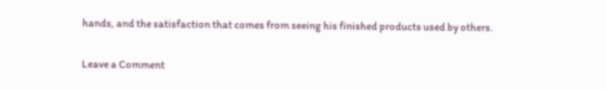hands, and the satisfaction that comes from seeing his finished products used by others.

Leave a Comment